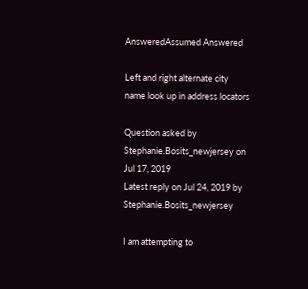AnsweredAssumed Answered

Left and right alternate city name look up in address locators

Question asked by Stephanie.Bosits_newjersey on Jul 17, 2019
Latest reply on Jul 24, 2019 by Stephanie.Bosits_newjersey

I am attempting to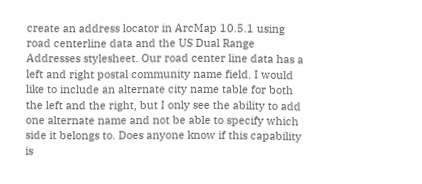create an address locator in ArcMap 10.5.1 using road centerline data and the US Dual Range Addresses stylesheet. Our road center line data has a left and right postal community name field. I would like to include an alternate city name table for both the left and the right, but I only see the ability to add one alternate name and not be able to specify which side it belongs to. Does anyone know if this capability is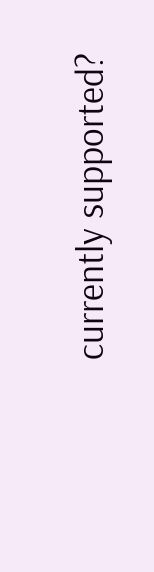currently supported?